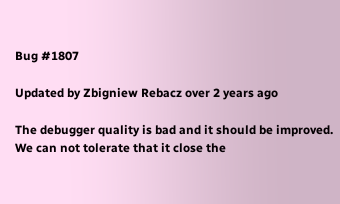Bug #1807

Updated by Zbigniew Rebacz over 2 years ago

The debugger quality is bad and it should be improved. We can not tolerate that it close the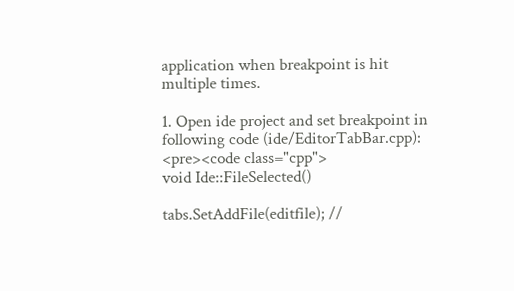application when breakpoint is hit multiple times.

1. Open ide project and set breakpoint in following code (ide/EditorTabBar.cpp):
<pre><code class="cpp">
void Ide::FileSelected()

tabs.SetAddFile(editfile); //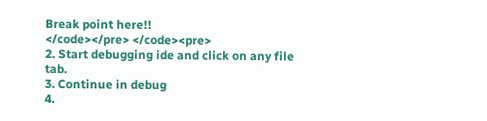Break point here!!
</code></pre> </code><pre>
2. Start debugging ide and click on any file tab.
3. Continue in debug
4.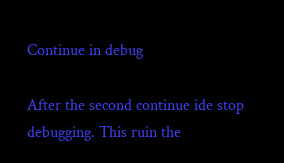Continue in debug

After the second continue ide stop debugging. This ruin the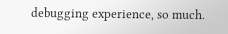debugging experience, so much.